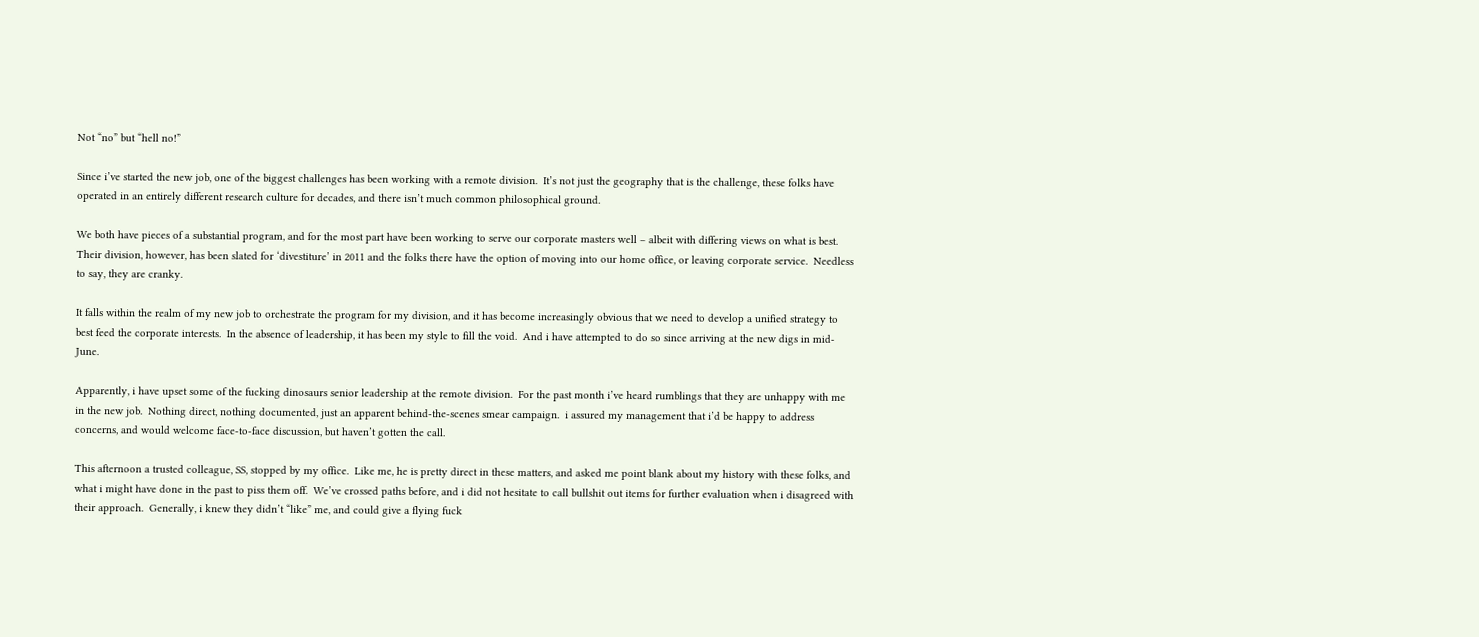Not “no” but “hell no!”

Since i’ve started the new job, one of the biggest challenges has been working with a remote division.  It’s not just the geography that is the challenge, these folks have operated in an entirely different research culture for decades, and there isn’t much common philosophical ground.

We both have pieces of a substantial program, and for the most part have been working to serve our corporate masters well – albeit with differing views on what is best.  Their division, however, has been slated for ‘divestiture’ in 2011 and the folks there have the option of moving into our home office, or leaving corporate service.  Needless to say, they are cranky.

It falls within the realm of my new job to orchestrate the program for my division, and it has become increasingly obvious that we need to develop a unified strategy to best feed the corporate interests.  In the absence of leadership, it has been my style to fill the void.  And i have attempted to do so since arriving at the new digs in mid-June.

Apparently, i have upset some of the fucking dinosaurs senior leadership at the remote division.  For the past month i’ve heard rumblings that they are unhappy with me in the new job.  Nothing direct, nothing documented, just an apparent behind-the-scenes smear campaign.  i assured my management that i’d be happy to address concerns, and would welcome face-to-face discussion, but haven’t gotten the call.

This afternoon a trusted colleague, SS, stopped by my office.  Like me, he is pretty direct in these matters, and asked me point blank about my history with these folks, and what i might have done in the past to piss them off.  We’ve crossed paths before, and i did not hesitate to call bullshit out items for further evaluation when i disagreed with their approach.  Generally, i knew they didn’t “like” me, and could give a flying fuck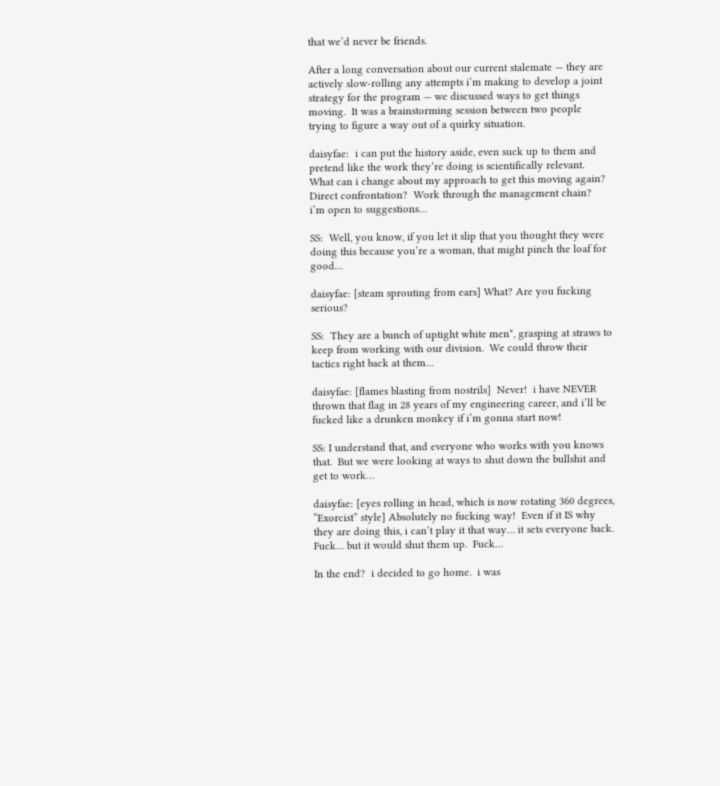that we’d never be friends.

After a long conversation about our current stalemate — they are actively slow-rolling any attempts i’m making to develop a joint strategy for the program — we discussed ways to get things moving.  It was a brainstorming session between two people trying to figure a way out of a quirky situation.

daisyfae:  i can put the history aside, even suck up to them and pretend like the work they’re doing is scientifically relevant.  What can i change about my approach to get this moving again?  Direct confrontation?  Work through the management chain?  i’m open to suggestions…

SS:  Well, you know, if you let it slip that you thought they were doing this because you’re a woman, that might pinch the loaf for good…

daisyfae: [steam sprouting from ears] What? Are you fucking serious?

SS:  They are a bunch of uptight white men*, grasping at straws to keep from working with our division.  We could throw their tactics right back at them…

daisyfae: [flames blasting from nostrils]  Never!  i have NEVER thrown that flag in 28 years of my engineering career, and i’ll be fucked like a drunken monkey if i’m gonna start now!

SS: I understand that, and everyone who works with you knows that.  But we were looking at ways to shut down the bullshit and get to work…

daisyfae: [eyes rolling in head, which is now rotating 360 degrees, “Exorcist” style] Absolutely no fucking way!  Even if it IS why they are doing this, i can’t play it that way… it sets everyone back.  Fuck… but it would shut them up.  Fuck…

In the end?  i decided to go home.  i was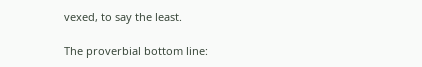vexed, to say the least.

The proverbial bottom line: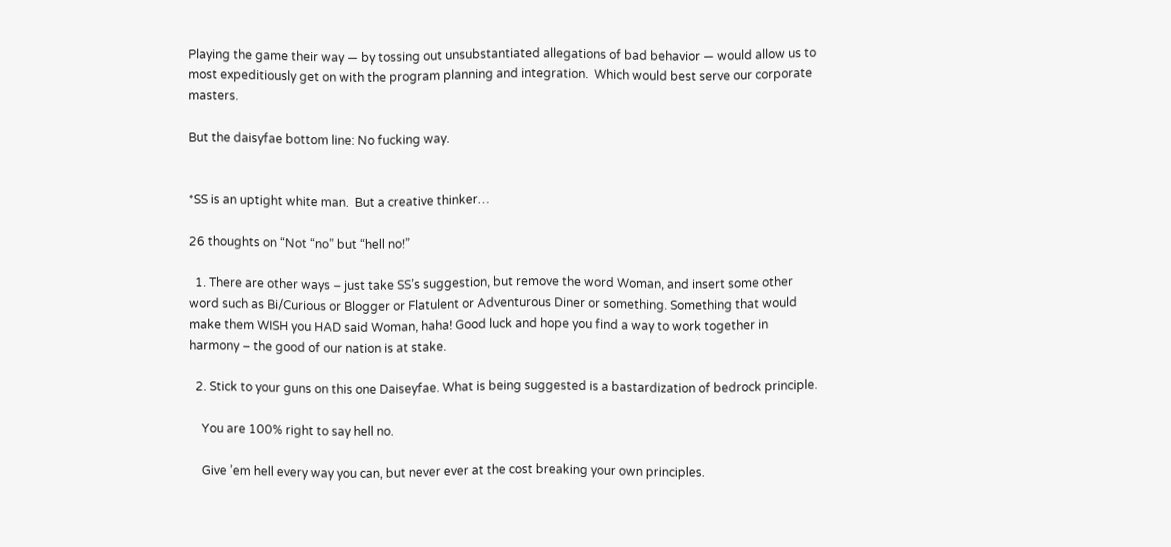Playing the game their way — by tossing out unsubstantiated allegations of bad behavior — would allow us to most expeditiously get on with the program planning and integration.  Which would best serve our corporate masters.

But the daisyfae bottom line: No fucking way.


*SS is an uptight white man.  But a creative thinker…

26 thoughts on “Not “no” but “hell no!”

  1. There are other ways – just take SS’s suggestion, but remove the word Woman, and insert some other word such as Bi/Curious or Blogger or Flatulent or Adventurous Diner or something. Something that would make them WISH you HAD said Woman, haha! Good luck and hope you find a way to work together in harmony – the good of our nation is at stake.

  2. Stick to your guns on this one Daiseyfae. What is being suggested is a bastardization of bedrock principle.

    You are 100% right to say hell no.

    Give ’em hell every way you can, but never ever at the cost breaking your own principles.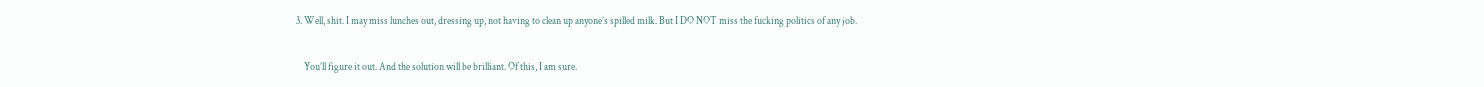3. Well, shit. I may miss lunches out, dressing up, not having to clean up anyone’s spilled milk. But I DO NOT miss the fucking politics of any job.

    You’ll figure it out. And the solution will be brilliant. Of this, I am sure.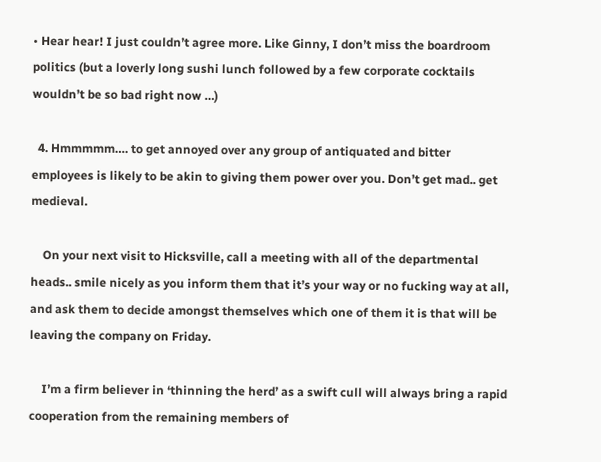• Hear hear! I just couldn’t agree more. Like Ginny, I don’t miss the boardroom politics (but a loverly long sushi lunch followed by a few corporate cocktails wouldn’t be so bad right now …)

  4. Hmmmmm…. to get annoyed over any group of antiquated and bitter employees is likely to be akin to giving them power over you. Don’t get mad.. get medieval.

    On your next visit to Hicksville, call a meeting with all of the departmental heads.. smile nicely as you inform them that it’s your way or no fucking way at all, and ask them to decide amongst themselves which one of them it is that will be leaving the company on Friday.

    I’m a firm believer in ‘thinning the herd’ as a swift cull will always bring a rapid cooperation from the remaining members of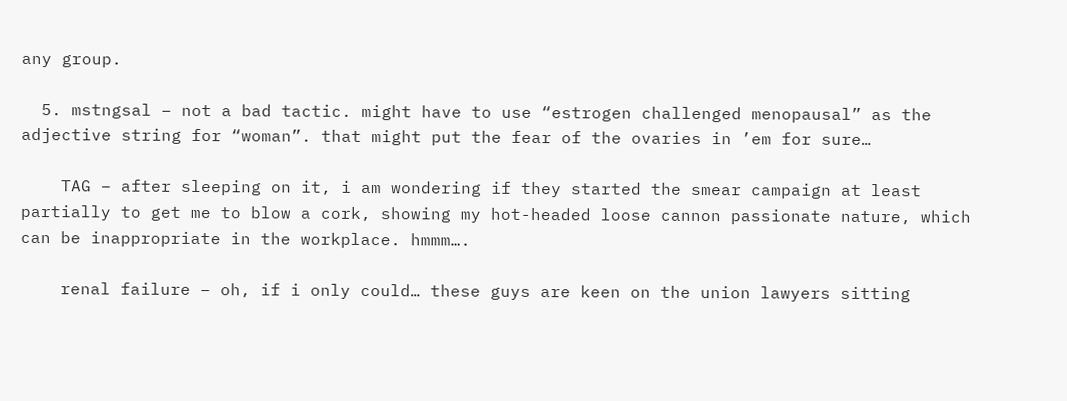any group.

  5. mstngsal – not a bad tactic. might have to use “estrogen challenged menopausal” as the adjective string for “woman”. that might put the fear of the ovaries in ’em for sure…

    TAG – after sleeping on it, i am wondering if they started the smear campaign at least partially to get me to blow a cork, showing my hot-headed loose cannon passionate nature, which can be inappropriate in the workplace. hmmm….

    renal failure – oh, if i only could… these guys are keen on the union lawyers sitting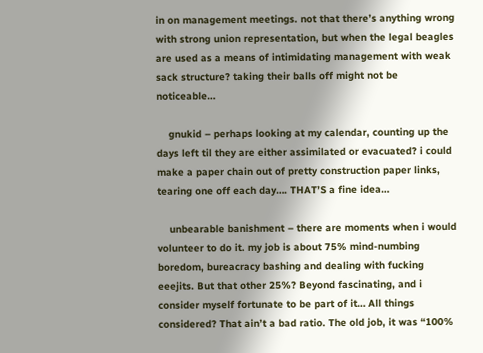in on management meetings. not that there’s anything wrong with strong union representation, but when the legal beagles are used as a means of intimidating management with weak sack structure? taking their balls off might not be noticeable…

    gnukid – perhaps looking at my calendar, counting up the days left til they are either assimilated or evacuated? i could make a paper chain out of pretty construction paper links, tearing one off each day…. THAT’S a fine idea…

    unbearable banishment – there are moments when i would volunteer to do it. my job is about 75% mind-numbing boredom, bureacracy bashing and dealing with fucking eeejits. But that other 25%? Beyond fascinating, and i consider myself fortunate to be part of it… All things considered? That ain’t a bad ratio. The old job, it was “100%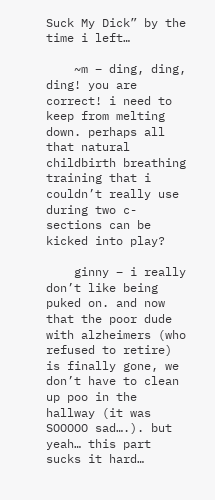Suck My Dick” by the time i left…

    ~m – ding, ding, ding! you are correct! i need to keep from melting down. perhaps all that natural childbirth breathing training that i couldn’t really use during two c-sections can be kicked into play?

    ginny – i really don’t like being puked on. and now that the poor dude with alzheimers (who refused to retire) is finally gone, we don’t have to clean up poo in the hallway (it was SOOOOO sad….). but yeah… this part sucks it hard…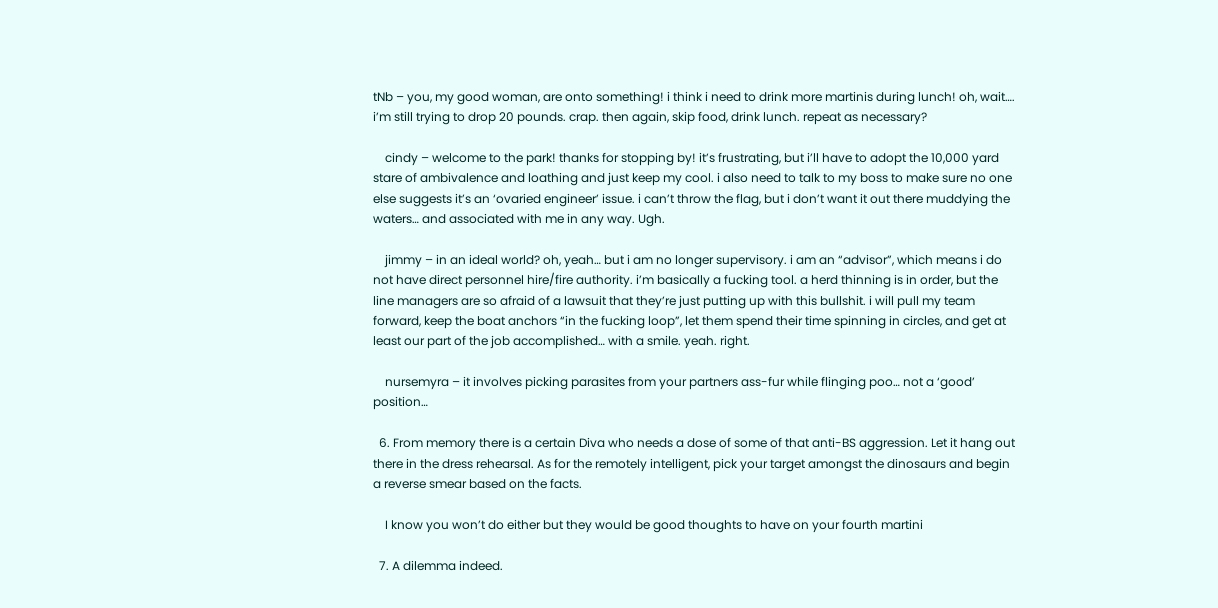tNb – you, my good woman, are onto something! i think i need to drink more martinis during lunch! oh, wait…. i’m still trying to drop 20 pounds. crap. then again, skip food, drink lunch. repeat as necessary?

    cindy – welcome to the park! thanks for stopping by! it’s frustrating, but i’ll have to adopt the 10,000 yard stare of ambivalence and loathing and just keep my cool. i also need to talk to my boss to make sure no one else suggests it’s an ‘ovaried engineer’ issue. i can’t throw the flag, but i don’t want it out there muddying the waters… and associated with me in any way. Ugh.

    jimmy – in an ideal world? oh, yeah… but i am no longer supervisory. i am an “advisor”, which means i do not have direct personnel hire/fire authority. i’m basically a fucking tool. a herd thinning is in order, but the line managers are so afraid of a lawsuit that they’re just putting up with this bullshit. i will pull my team forward, keep the boat anchors “in the fucking loop”, let them spend their time spinning in circles, and get at least our part of the job accomplished… with a smile. yeah. right.

    nursemyra – it involves picking parasites from your partners ass-fur while flinging poo… not a ‘good’ position…

  6. From memory there is a certain Diva who needs a dose of some of that anti-BS aggression. Let it hang out there in the dress rehearsal. As for the remotely intelligent, pick your target amongst the dinosaurs and begin a reverse smear based on the facts.

    I know you won’t do either but they would be good thoughts to have on your fourth martini

  7. A dilemma indeed.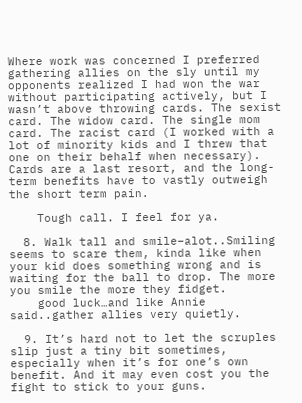Where work was concerned I preferred gathering allies on the sly until my opponents realized I had won the war without participating actively, but I wasn’t above throwing cards. The sexist card. The widow card. The single mom card. The racist card (I worked with a lot of minority kids and I threw that one on their behalf when necessary). Cards are a last resort, and the long-term benefits have to vastly outweigh the short term pain.

    Tough call. I feel for ya.

  8. Walk tall and smile–alot..Smiling seems to scare them, kinda like when your kid does something wrong and is waiting for the ball to drop. The more you smile the more they fidget.
    good luck…and like Annie said..gather allies very quietly.

  9. It’s hard not to let the scruples slip just a tiny bit sometimes, especially when it’s for one’s own benefit. And it may even cost you the fight to stick to your guns.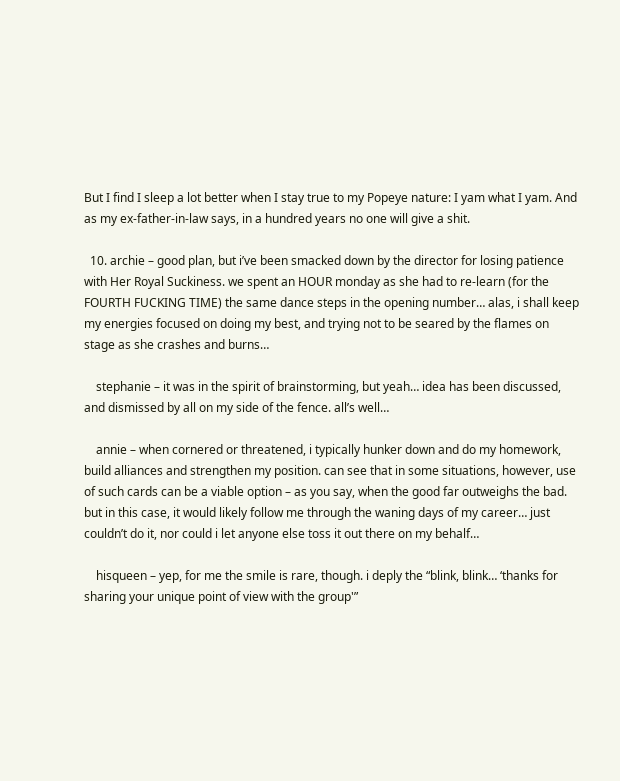But I find I sleep a lot better when I stay true to my Popeye nature: I yam what I yam. And as my ex-father-in-law says, in a hundred years no one will give a shit.

  10. archie – good plan, but i’ve been smacked down by the director for losing patience with Her Royal Suckiness. we spent an HOUR monday as she had to re-learn (for the FOURTH FUCKING TIME) the same dance steps in the opening number… alas, i shall keep my energies focused on doing my best, and trying not to be seared by the flames on stage as she crashes and burns…

    stephanie – it was in the spirit of brainstorming, but yeah… idea has been discussed, and dismissed by all on my side of the fence. all’s well…

    annie – when cornered or threatened, i typically hunker down and do my homework, build alliances and strengthen my position. can see that in some situations, however, use of such cards can be a viable option – as you say, when the good far outweighs the bad. but in this case, it would likely follow me through the waning days of my career… just couldn’t do it, nor could i let anyone else toss it out there on my behalf…

    hisqueen – yep, for me the smile is rare, though. i deply the “blink, blink… ‘thanks for sharing your unique point of view with the group'”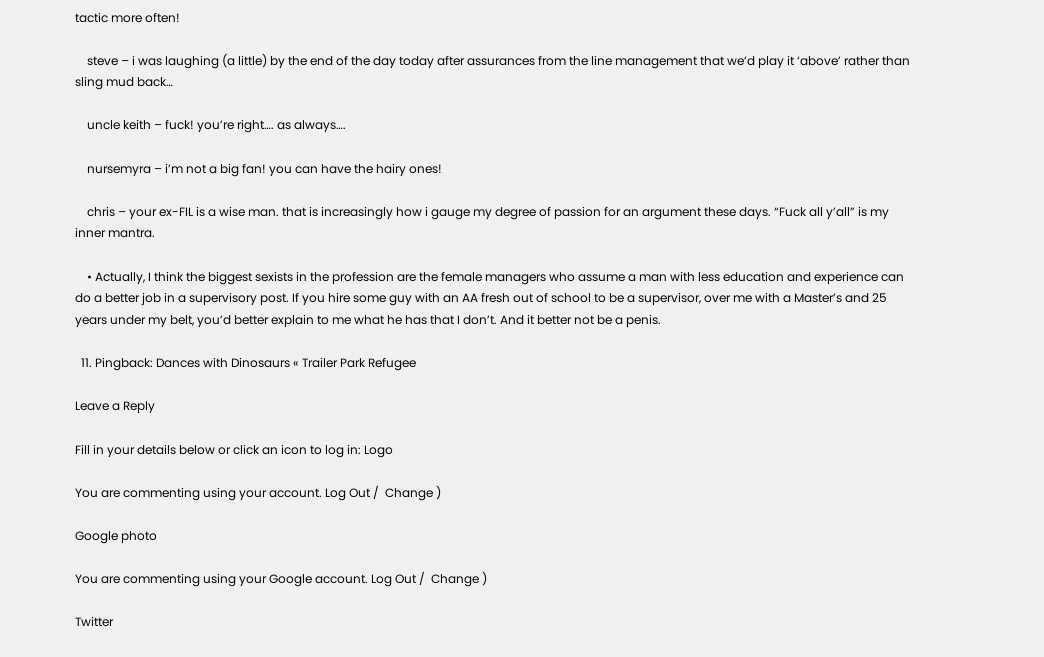tactic more often!

    steve – i was laughing (a little) by the end of the day today after assurances from the line management that we’d play it ‘above’ rather than sling mud back…

    uncle keith – fuck! you’re right…. as always….

    nursemyra – i’m not a big fan! you can have the hairy ones!

    chris – your ex-FIL is a wise man. that is increasingly how i gauge my degree of passion for an argument these days. “Fuck all y’all” is my inner mantra.

    • Actually, I think the biggest sexists in the profession are the female managers who assume a man with less education and experience can do a better job in a supervisory post. If you hire some guy with an AA fresh out of school to be a supervisor, over me with a Master’s and 25 years under my belt, you’d better explain to me what he has that I don’t. And it better not be a penis.

  11. Pingback: Dances with Dinosaurs « Trailer Park Refugee

Leave a Reply

Fill in your details below or click an icon to log in: Logo

You are commenting using your account. Log Out /  Change )

Google photo

You are commenting using your Google account. Log Out /  Change )

Twitter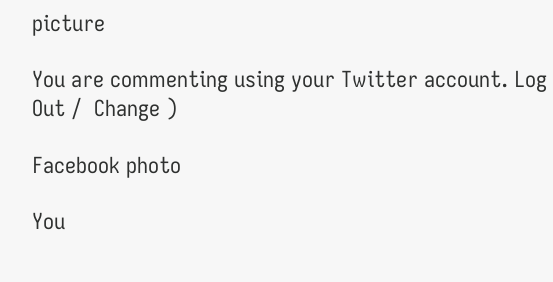picture

You are commenting using your Twitter account. Log Out /  Change )

Facebook photo

You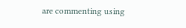are commenting using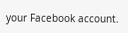your Facebook account.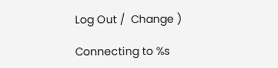Log Out /  Change )

Connecting to %s